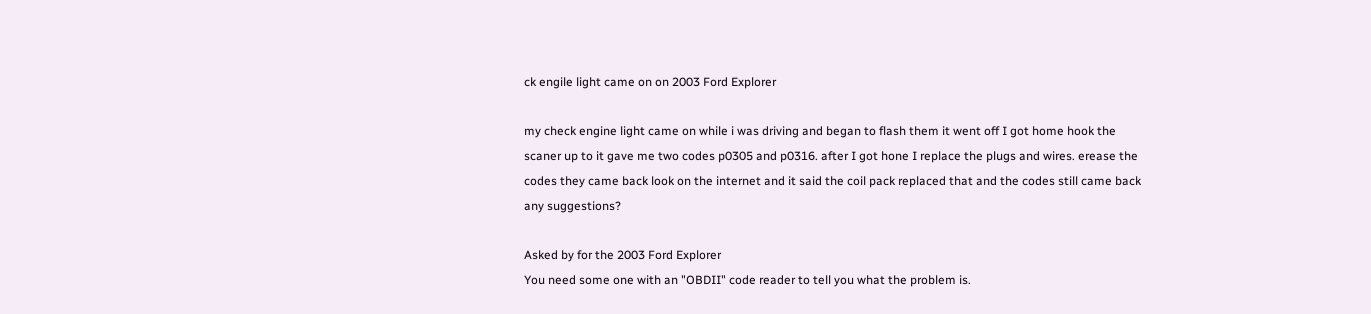ck engile light came on on 2003 Ford Explorer

my check engine light came on while i was driving and began to flash them it went off I got home hook the scaner up to it gave me two codes p0305 and p0316. after I got hone I replace the plugs and wires. erease the codes they came back look on the internet and it said the coil pack replaced that and the codes still came back any suggestions?

Asked by for the 2003 Ford Explorer
You need some one with an "OBDII" code reader to tell you what the problem is.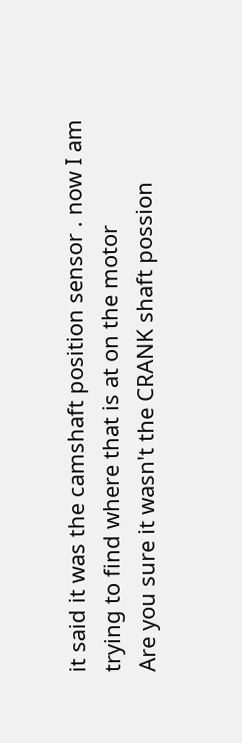it said it was the camshaft position sensor . now I am trying to find where that is at on the motor
Are you sure it wasn't the CRANK shaft possion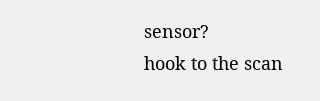sensor?
hook to the scan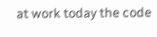at work today the code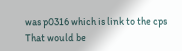was p0316 which is link to the cps
That would be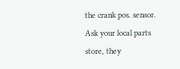the crank pos. sensor. Ask your local parts store, they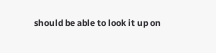should be able to look it up on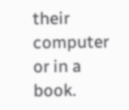their computer or in a book.